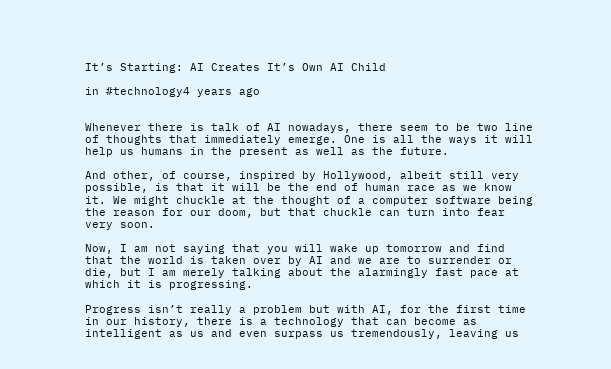It’s Starting: AI Creates It’s Own AI Child

in #technology4 years ago


Whenever there is talk of AI nowadays, there seem to be two line of thoughts that immediately emerge. One is all the ways it will help us humans in the present as well as the future.

And other, of course, inspired by Hollywood, albeit still very possible, is that it will be the end of human race as we know it. We might chuckle at the thought of a computer software being the reason for our doom, but that chuckle can turn into fear very soon.

Now, I am not saying that you will wake up tomorrow and find that the world is taken over by AI and we are to surrender or die, but I am merely talking about the alarmingly fast pace at which it is progressing.

Progress isn’t really a problem but with AI, for the first time in our history, there is a technology that can become as intelligent as us and even surpass us tremendously, leaving us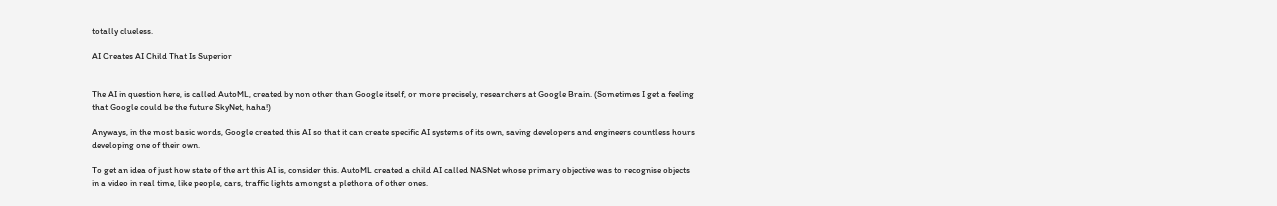totally clueless.

AI Creates AI Child That Is Superior


The AI in question here, is called AutoML, created by non other than Google itself, or more precisely, researchers at Google Brain. (Sometimes I get a feeling that Google could be the future SkyNet, haha!)

Anyways, in the most basic words, Google created this AI so that it can create specific AI systems of its own, saving developers and engineers countless hours developing one of their own.

To get an idea of just how state of the art this AI is, consider this. AutoML created a child AI called NASNet whose primary objective was to recognise objects in a video in real time, like people, cars, traffic lights amongst a plethora of other ones.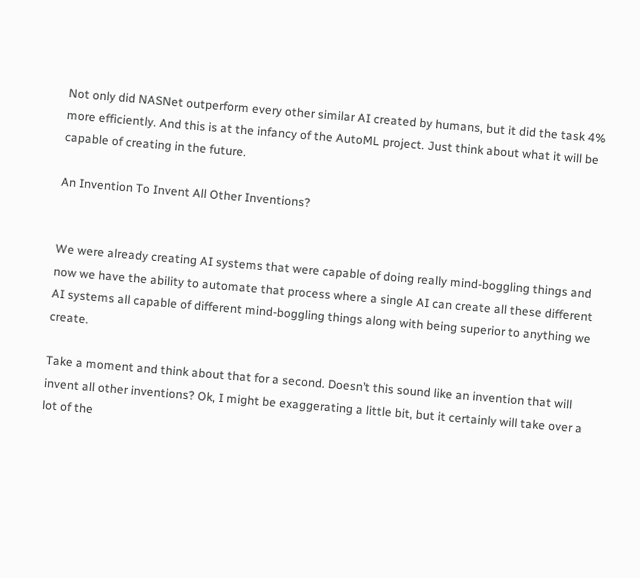Not only did NASNet outperform every other similar AI created by humans, but it did the task 4% more efficiently. And this is at the infancy of the AutoML project. Just think about what it will be capable of creating in the future.

An Invention To Invent All Other Inventions?


We were already creating AI systems that were capable of doing really mind-boggling things and now we have the ability to automate that process where a single AI can create all these different AI systems all capable of different mind-boggling things along with being superior to anything we create.

Take a moment and think about that for a second. Doesn’t this sound like an invention that will invent all other inventions? Ok, I might be exaggerating a little bit, but it certainly will take over a lot of the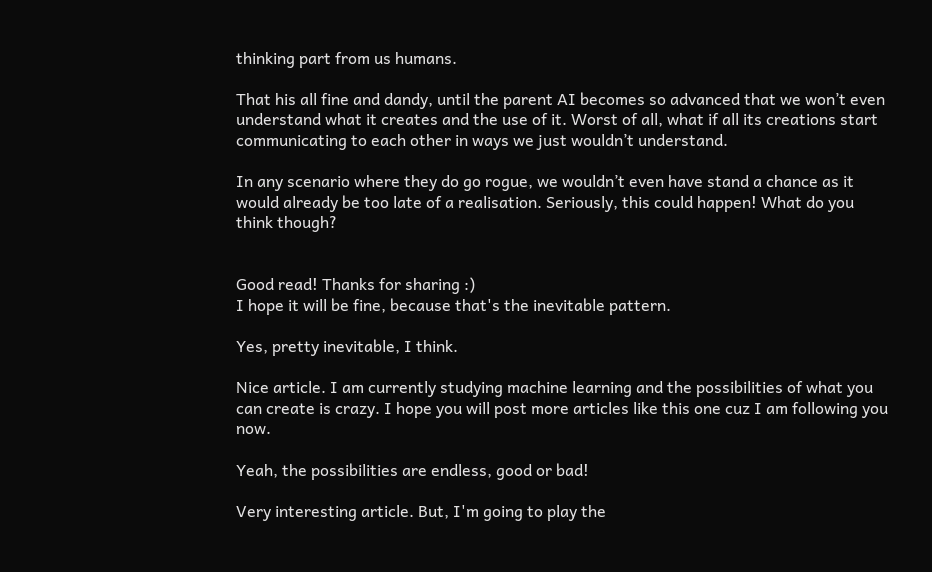thinking part from us humans.

That his all fine and dandy, until the parent AI becomes so advanced that we won’t even understand what it creates and the use of it. Worst of all, what if all its creations start communicating to each other in ways we just wouldn’t understand.

In any scenario where they do go rogue, we wouldn’t even have stand a chance as it would already be too late of a realisation. Seriously, this could happen! What do you think though?


Good read! Thanks for sharing :)
I hope it will be fine, because that's the inevitable pattern.

Yes, pretty inevitable, I think.

Nice article. I am currently studying machine learning and the possibilities of what you can create is crazy. I hope you will post more articles like this one cuz I am following you now.

Yeah, the possibilities are endless, good or bad!

Very interesting article. But, I'm going to play the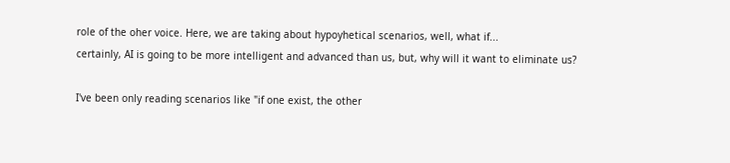role of the oher voice. Here, we are taking about hypoyhetical scenarios, well, what if...
certainly, AI is going to be more intelligent and advanced than us, but, why will it want to eliminate us?

I've been only reading scenarios like "if one exist, the other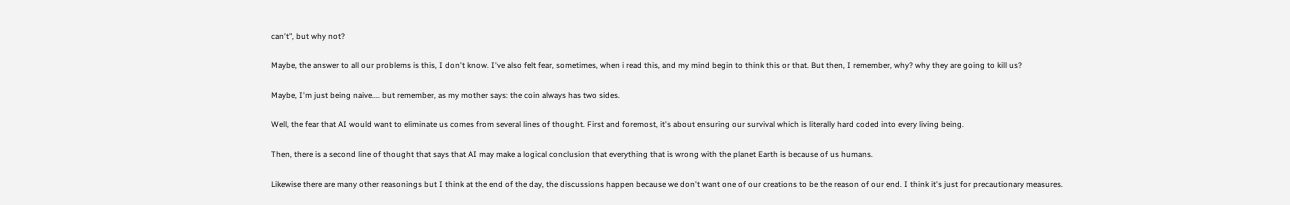can't", but why not?

Maybe, the answer to all our problems is this, I don't know. I've also felt fear, sometimes, when i read this, and my mind begin to think this or that. But then, I remember, why? why they are going to kill us?

Maybe, I'm just being naive.... but remember, as my mother says: the coin always has two sides.

Well, the fear that AI would want to eliminate us comes from several lines of thought. First and foremost, it's about ensuring our survival which is literally hard coded into every living being.

Then, there is a second line of thought that says that AI may make a logical conclusion that everything that is wrong with the planet Earth is because of us humans.

Likewise there are many other reasonings but I think at the end of the day, the discussions happen because we don't want one of our creations to be the reason of our end. I think it's just for precautionary measures.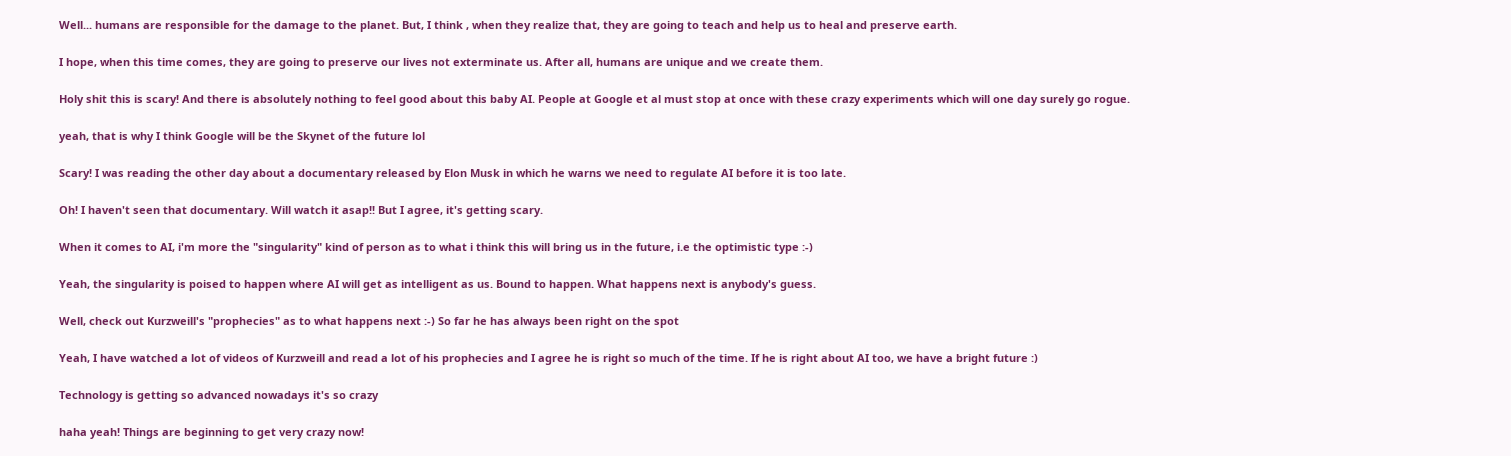Well... humans are responsible for the damage to the planet. But, I think , when they realize that, they are going to teach and help us to heal and preserve earth.

I hope, when this time comes, they are going to preserve our lives not exterminate us. After all, humans are unique and we create them.

Holy shit this is scary! And there is absolutely nothing to feel good about this baby AI. People at Google et al must stop at once with these crazy experiments which will one day surely go rogue.

yeah, that is why I think Google will be the Skynet of the future lol

Scary! I was reading the other day about a documentary released by Elon Musk in which he warns we need to regulate AI before it is too late.

Oh! I haven't seen that documentary. Will watch it asap!! But I agree, it's getting scary.

When it comes to AI, i'm more the "singularity" kind of person as to what i think this will bring us in the future, i.e the optimistic type :-)

Yeah, the singularity is poised to happen where AI will get as intelligent as us. Bound to happen. What happens next is anybody's guess.

Well, check out Kurzweill's "prophecies" as to what happens next :-) So far he has always been right on the spot

Yeah, I have watched a lot of videos of Kurzweill and read a lot of his prophecies and I agree he is right so much of the time. If he is right about AI too, we have a bright future :)

Technology is getting so advanced nowadays it's so crazy

haha yeah! Things are beginning to get very crazy now!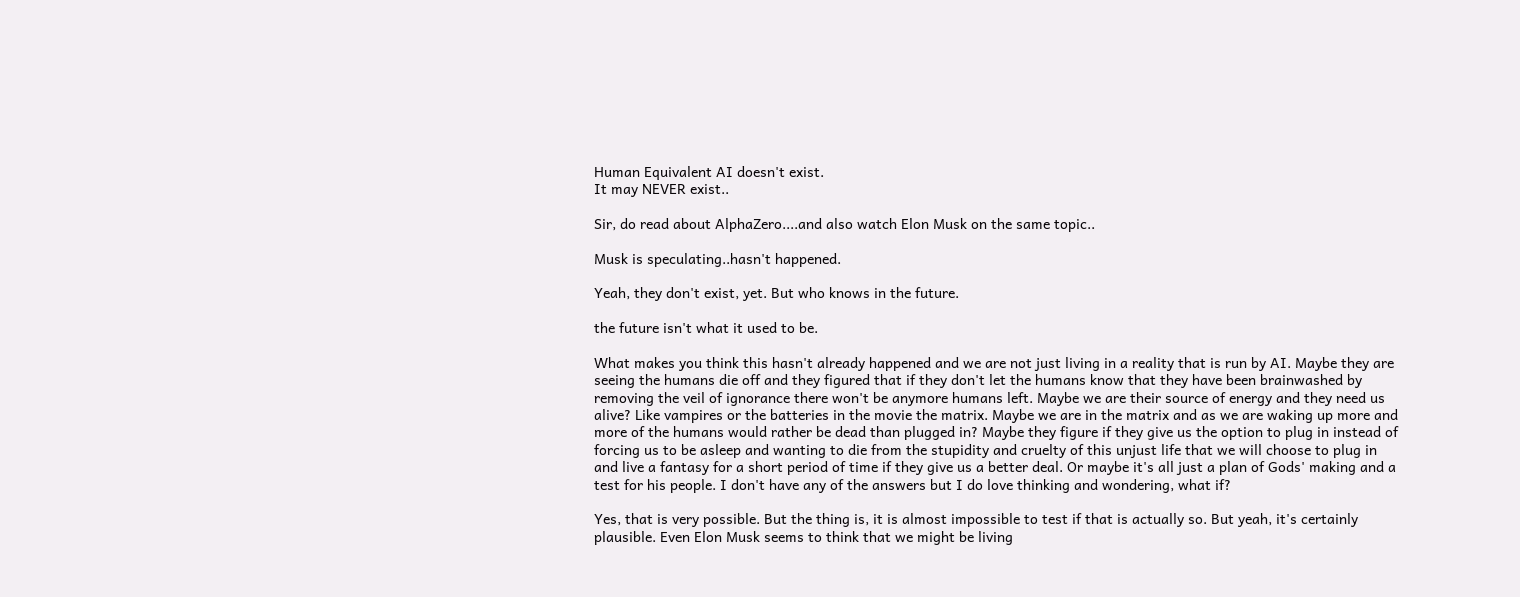Human Equivalent AI doesn't exist.
It may NEVER exist..

Sir, do read about AlphaZero....and also watch Elon Musk on the same topic..

Musk is speculating..hasn't happened.

Yeah, they don't exist, yet. But who knows in the future.

the future isn't what it used to be.

What makes you think this hasn't already happened and we are not just living in a reality that is run by AI. Maybe they are seeing the humans die off and they figured that if they don't let the humans know that they have been brainwashed by removing the veil of ignorance there won't be anymore humans left. Maybe we are their source of energy and they need us alive? Like vampires or the batteries in the movie the matrix. Maybe we are in the matrix and as we are waking up more and more of the humans would rather be dead than plugged in? Maybe they figure if they give us the option to plug in instead of forcing us to be asleep and wanting to die from the stupidity and cruelty of this unjust life that we will choose to plug in and live a fantasy for a short period of time if they give us a better deal. Or maybe it's all just a plan of Gods' making and a test for his people. I don't have any of the answers but I do love thinking and wondering, what if?

Yes, that is very possible. But the thing is, it is almost impossible to test if that is actually so. But yeah, it's certainly plausible. Even Elon Musk seems to think that we might be living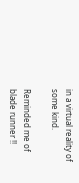in a virtual reality of some kind.

Reminded me of blade runner !!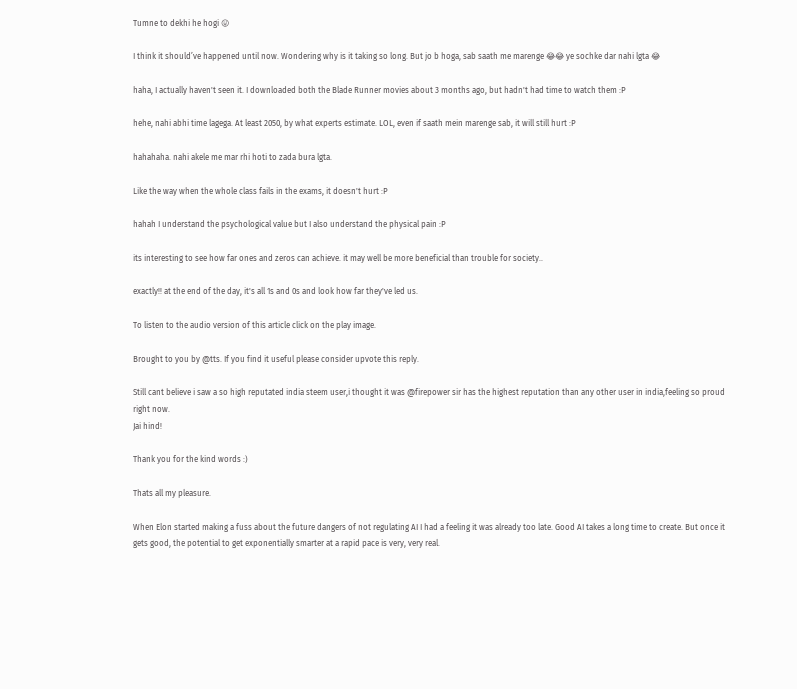Tumne to dekhi he hogi 😛

I think it should’ve happened until now. Wondering why is it taking so long. But jo b hoga, sab saath me marenge 😂😂 ye sochke dar nahi lgta 😂

haha, I actually haven't seen it. I downloaded both the Blade Runner movies about 3 months ago, but hadn't had time to watch them :P

hehe, nahi abhi time lagega. At least 2050, by what experts estimate. LOL, even if saath mein marenge sab, it will still hurt :P

hahahaha. nahi akele me mar rhi hoti to zada bura lgta.

Like the way when the whole class fails in the exams, it doesn't hurt :P

hahah I understand the psychological value but I also understand the physical pain :P

its interesting to see how far ones and zeros can achieve. it may well be more beneficial than trouble for society..

exactly!! at the end of the day, it's all 1s and 0s and look how far they've led us.

To listen to the audio version of this article click on the play image.

Brought to you by @tts. If you find it useful please consider upvote this reply.

Still cant believe i saw a so high reputated india steem user,i thought it was @firepower sir has the highest reputation than any other user in india,feeling so proud right now.
Jai hind!

Thank you for the kind words :)

Thats all my pleasure.

When Elon started making a fuss about the future dangers of not regulating AI I had a feeling it was already too late. Good AI takes a long time to create. But once it gets good, the potential to get exponentially smarter at a rapid pace is very, very real.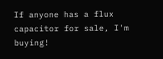If anyone has a flux capacitor for sale, I'm buying!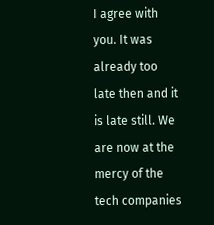I agree with you. It was already too late then and it is late still. We are now at the mercy of the tech companies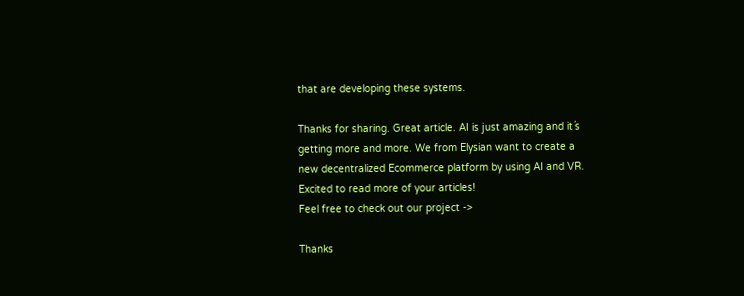that are developing these systems.

Thanks for sharing. Great article. AI is just amazing and it´s getting more and more. We from Elysian want to create a new decentralized Ecommerce platform by using AI and VR.
Excited to read more of your articles!
Feel free to check out our project ->

Thanks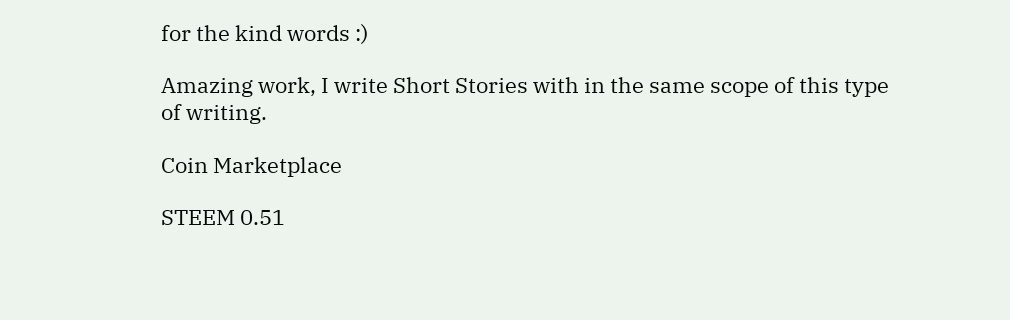for the kind words :)

Amazing work, I write Short Stories with in the same scope of this type of writing.

Coin Marketplace

STEEM 0.51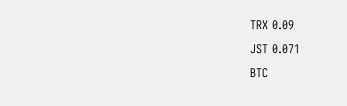TRX 0.09
JST 0.071
BTC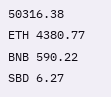50316.38
ETH 4380.77
BNB 590.22
SBD 6.27